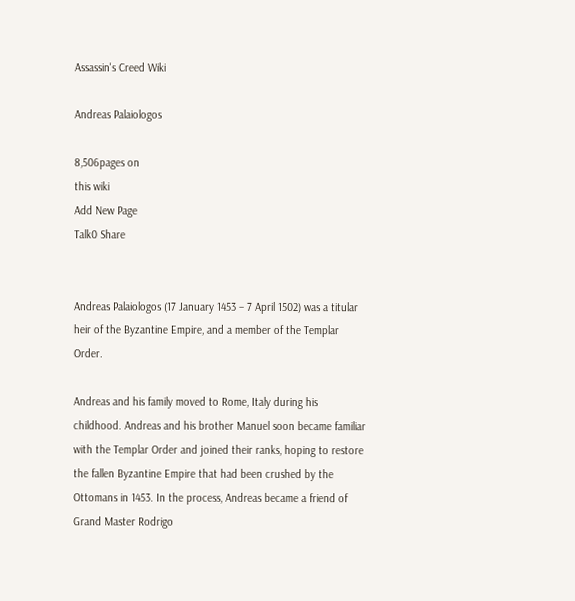Assassin's Creed Wiki

Andreas Palaiologos

8,506pages on
this wiki
Add New Page
Talk0 Share


Andreas Palaiologos (17 January 1453 – 7 April 1502) was a titular heir of the Byzantine Empire, and a member of the Templar Order.

Andreas and his family moved to Rome, Italy during his childhood. Andreas and his brother Manuel soon became familiar with the Templar Order and joined their ranks, hoping to restore the fallen Byzantine Empire that had been crushed by the Ottomans in 1453. In the process, Andreas became a friend of Grand Master Rodrigo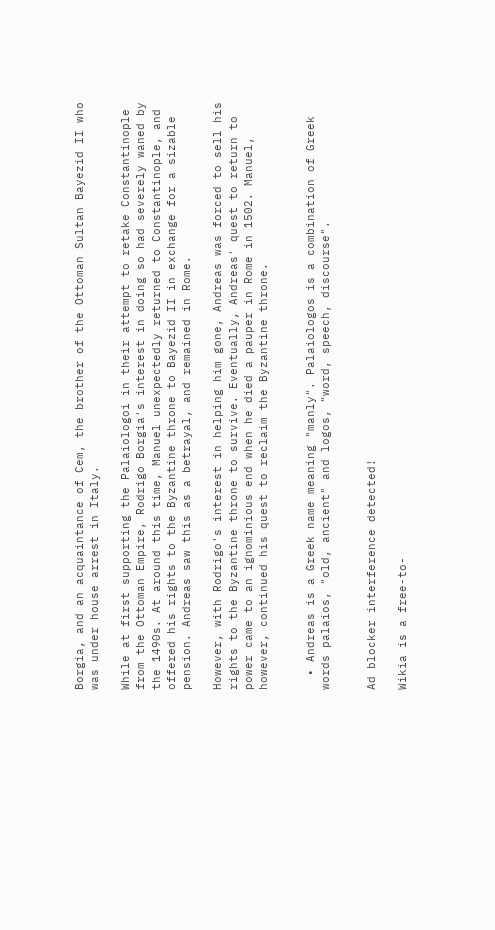Borgia, and an acquaintance of Cem, the brother of the Ottoman Sultan Bayezid II who was under house arrest in Italy.

While at first supporting the Palaiologoi in their attempt to retake Constantinople from the Ottoman Empire, Rodrigo Borgia's interest in doing so had severely waned by the 1490s. At around this time, Manuel unexpectedly returned to Constantinople, and offered his rights to the Byzantine throne to Bayezid II in exchange for a sizable pension. Andreas saw this as a betrayal, and remained in Rome.

However, with Rodrigo's interest in helping him gone, Andreas was forced to sell his rights to the Byzantine throne to survive. Eventually, Andreas' quest to return to power came to an ignominious end when he died a pauper in Rome in 1502. Manuel, however, continued his quest to reclaim the Byzantine throne.


  • Andreas is a Greek name meaning "manly". Palaiologos is a combination of Greek words palaios, "old, ancient" and logos, "word, speech, discourse".


Ad blocker interference detected!

Wikia is a free-to-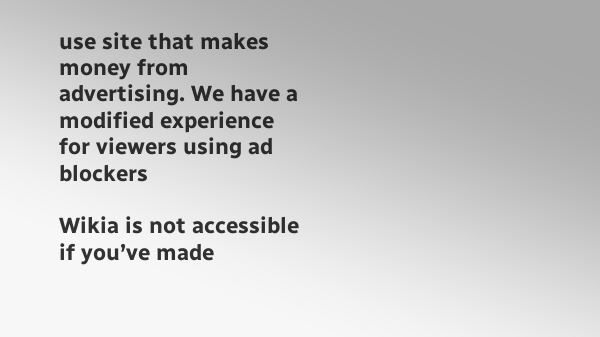use site that makes money from advertising. We have a modified experience for viewers using ad blockers

Wikia is not accessible if you’ve made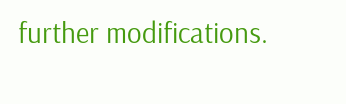further modifications.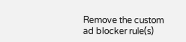Remove the custom ad blocker rule(s)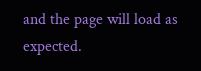and the page will load as expected.